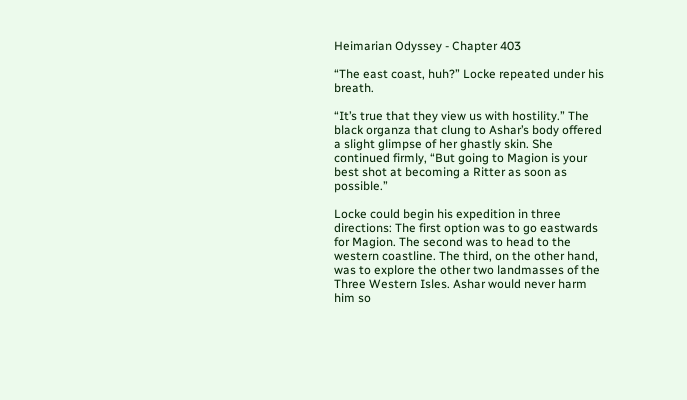Heimarian Odyssey - Chapter 403

“The east coast, huh?” Locke repeated under his breath.

“It’s true that they view us with hostility.” The black organza that clung to Ashar’s body offered a slight glimpse of her ghastly skin. She continued firmly, “But going to Magion is your best shot at becoming a Ritter as soon as possible.”

Locke could begin his expedition in three directions: The first option was to go eastwards for Magion. The second was to head to the western coastline. The third, on the other hand, was to explore the other two landmasses of the Three Western Isles. Ashar would never harm him so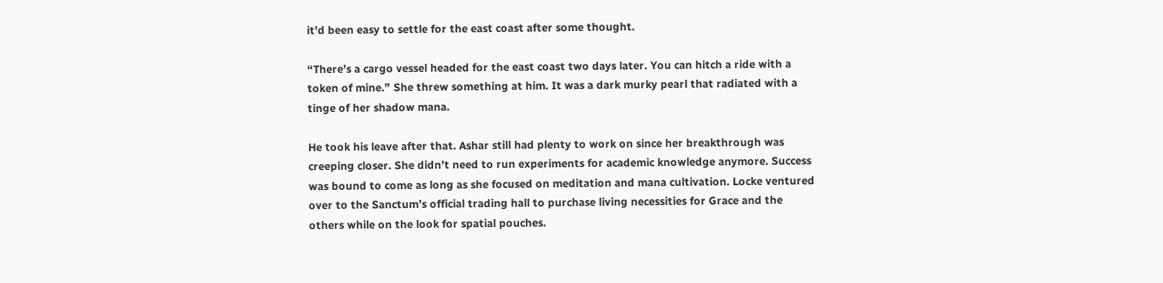it’d been easy to settle for the east coast after some thought.

“There’s a cargo vessel headed for the east coast two days later. You can hitch a ride with a token of mine.” She threw something at him. It was a dark murky pearl that radiated with a tinge of her shadow mana.

He took his leave after that. Ashar still had plenty to work on since her breakthrough was creeping closer. She didn’t need to run experiments for academic knowledge anymore. Success was bound to come as long as she focused on meditation and mana cultivation. Locke ventured over to the Sanctum’s official trading hall to purchase living necessities for Grace and the others while on the look for spatial pouches.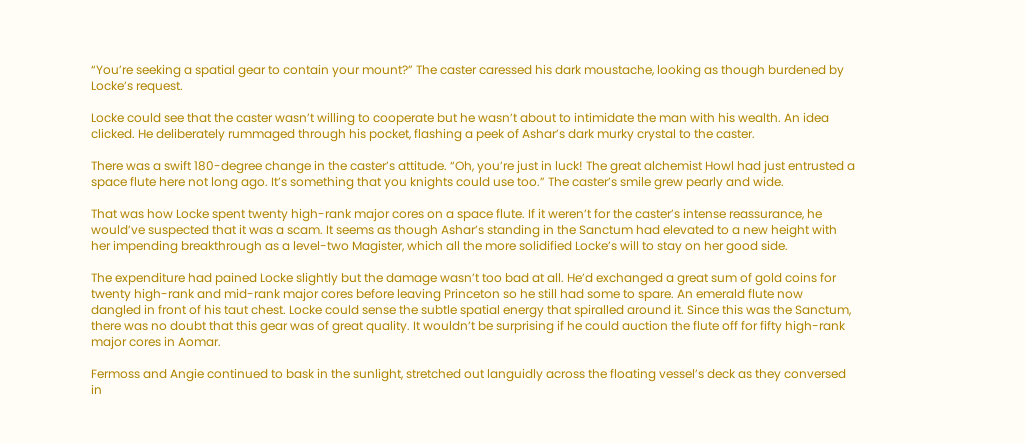“You’re seeking a spatial gear to contain your mount?” The caster caressed his dark moustache, looking as though burdened by Locke’s request.

Locke could see that the caster wasn’t willing to cooperate but he wasn’t about to intimidate the man with his wealth. An idea clicked. He deliberately rummaged through his pocket, flashing a peek of Ashar’s dark murky crystal to the caster.

There was a swift 180-degree change in the caster’s attitude. “Oh, you’re just in luck! The great alchemist Howl had just entrusted a space flute here not long ago. It’s something that you knights could use too.” The caster’s smile grew pearly and wide.

That was how Locke spent twenty high-rank major cores on a space flute. If it weren’t for the caster’s intense reassurance, he would’ve suspected that it was a scam. It seems as though Ashar’s standing in the Sanctum had elevated to a new height with her impending breakthrough as a level-two Magister, which all the more solidified Locke’s will to stay on her good side.

The expenditure had pained Locke slightly but the damage wasn’t too bad at all. He’d exchanged a great sum of gold coins for twenty high-rank and mid-rank major cores before leaving Princeton so he still had some to spare. An emerald flute now dangled in front of his taut chest. Locke could sense the subtle spatial energy that spiralled around it. Since this was the Sanctum, there was no doubt that this gear was of great quality. It wouldn’t be surprising if he could auction the flute off for fifty high-rank major cores in Aomar.

Fermoss and Angie continued to bask in the sunlight, stretched out languidly across the floating vessel’s deck as they conversed in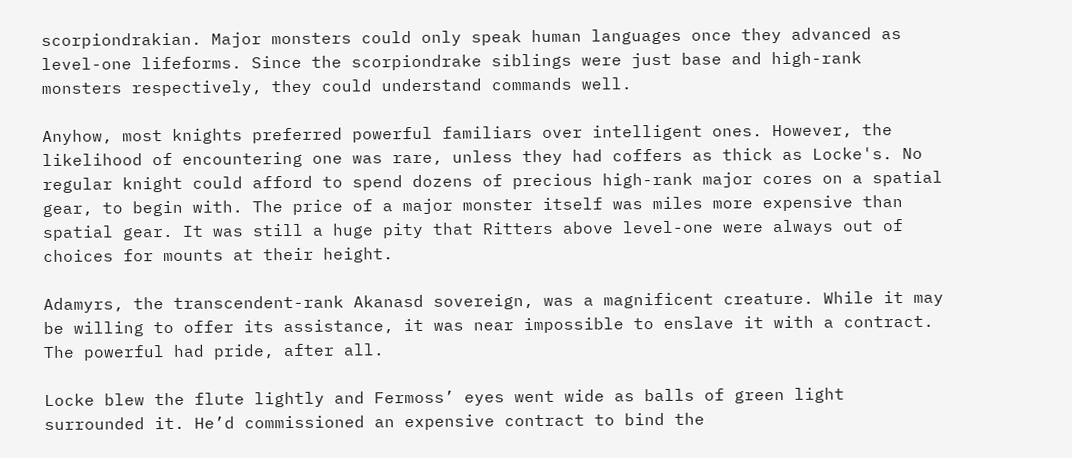scorpiondrakian. Major monsters could only speak human languages once they advanced as level-one lifeforms. Since the scorpiondrake siblings were just base and high-rank monsters respectively, they could understand commands well.

Anyhow, most knights preferred powerful familiars over intelligent ones. However, the likelihood of encountering one was rare, unless they had coffers as thick as Locke's. No regular knight could afford to spend dozens of precious high-rank major cores on a spatial gear, to begin with. The price of a major monster itself was miles more expensive than spatial gear. It was still a huge pity that Ritters above level-one were always out of choices for mounts at their height.

Adamyrs, the transcendent-rank Akanasd sovereign, was a magnificent creature. While it may be willing to offer its assistance, it was near impossible to enslave it with a contract. The powerful had pride, after all.

Locke blew the flute lightly and Fermoss’ eyes went wide as balls of green light surrounded it. He’d commissioned an expensive contract to bind the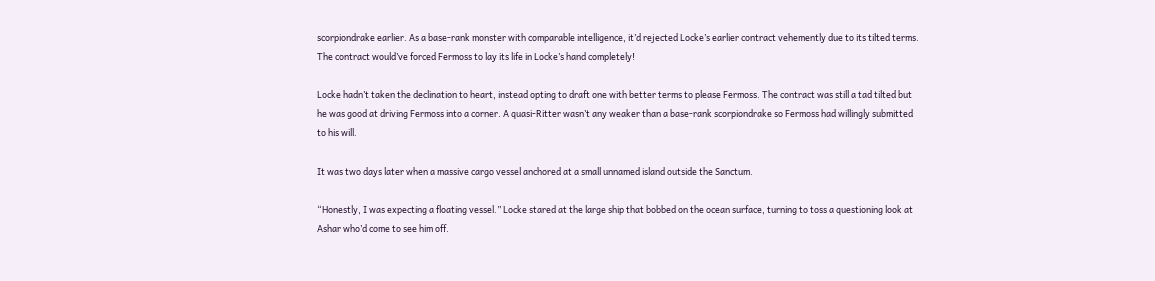scorpiondrake earlier. As a base-rank monster with comparable intelligence, it’d rejected Locke’s earlier contract vehemently due to its tilted terms. The contract would’ve forced Fermoss to lay its life in Locke’s hand completely!

Locke hadn’t taken the declination to heart, instead opting to draft one with better terms to please Fermoss. The contract was still a tad tilted but he was good at driving Fermoss into a corner. A quasi-Ritter wasn’t any weaker than a base-rank scorpiondrake so Fermoss had willingly submitted to his will.

It was two days later when a massive cargo vessel anchored at a small unnamed island outside the Sanctum.

“Honestly, I was expecting a floating vessel.” Locke stared at the large ship that bobbed on the ocean surface, turning to toss a questioning look at Ashar who’d come to see him off.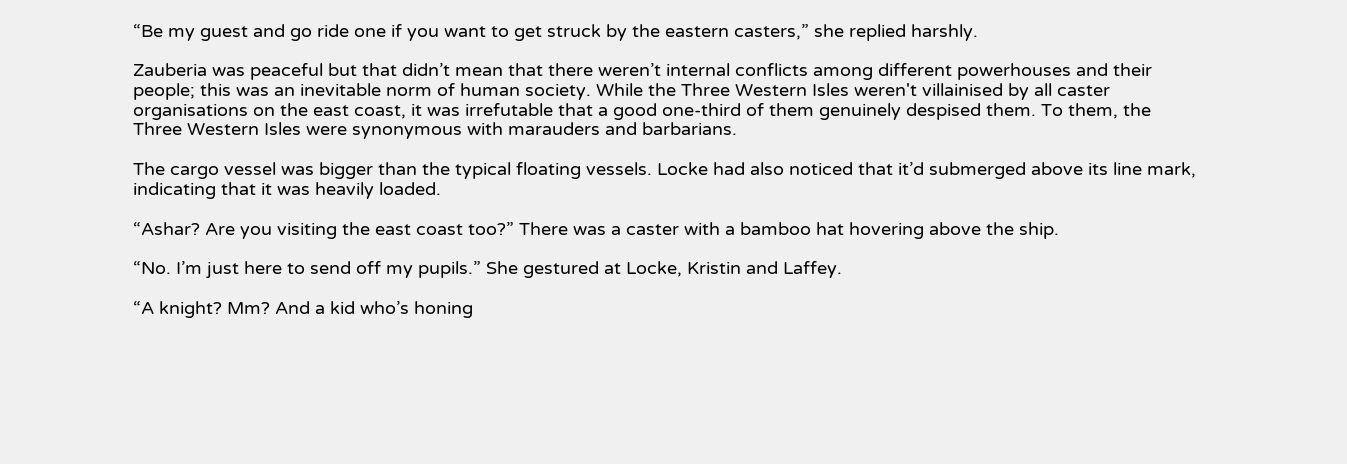“Be my guest and go ride one if you want to get struck by the eastern casters,” she replied harshly.

Zauberia was peaceful but that didn’t mean that there weren’t internal conflicts among different powerhouses and their people; this was an inevitable norm of human society. While the Three Western Isles weren't villainised by all caster organisations on the east coast, it was irrefutable that a good one-third of them genuinely despised them. To them, the Three Western Isles were synonymous with marauders and barbarians.

The cargo vessel was bigger than the typical floating vessels. Locke had also noticed that it’d submerged above its line mark, indicating that it was heavily loaded.

“Ashar? Are you visiting the east coast too?” There was a caster with a bamboo hat hovering above the ship.

“No. I’m just here to send off my pupils.” She gestured at Locke, Kristin and Laffey.

“A knight? Mm? And a kid who’s honing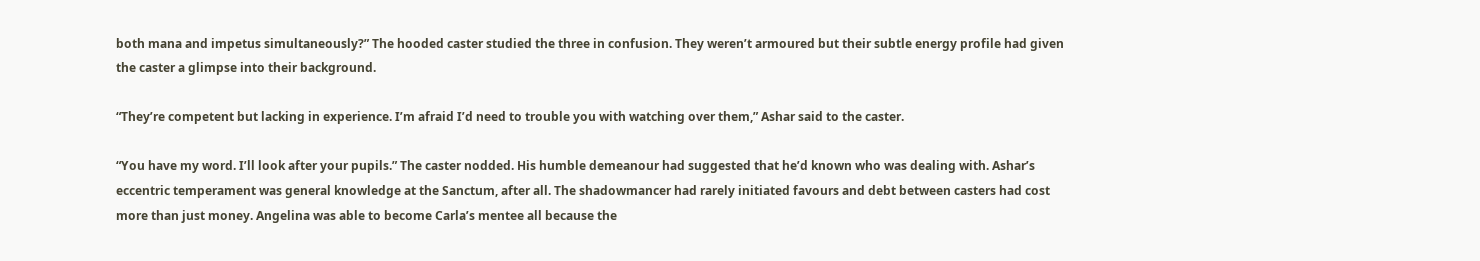both mana and impetus simultaneously?” The hooded caster studied the three in confusion. They weren’t armoured but their subtle energy profile had given the caster a glimpse into their background.

“They’re competent but lacking in experience. I’m afraid I’d need to trouble you with watching over them,” Ashar said to the caster.

“You have my word. I’ll look after your pupils.” The caster nodded. His humble demeanour had suggested that he’d known who was dealing with. Ashar’s eccentric temperament was general knowledge at the Sanctum, after all. The shadowmancer had rarely initiated favours and debt between casters had cost more than just money. Angelina was able to become Carla’s mentee all because the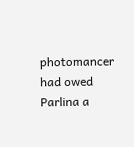photomancer had owed Parlina a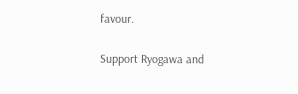favour.

Support Ryogawa and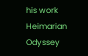his work Heimarian Odyssey